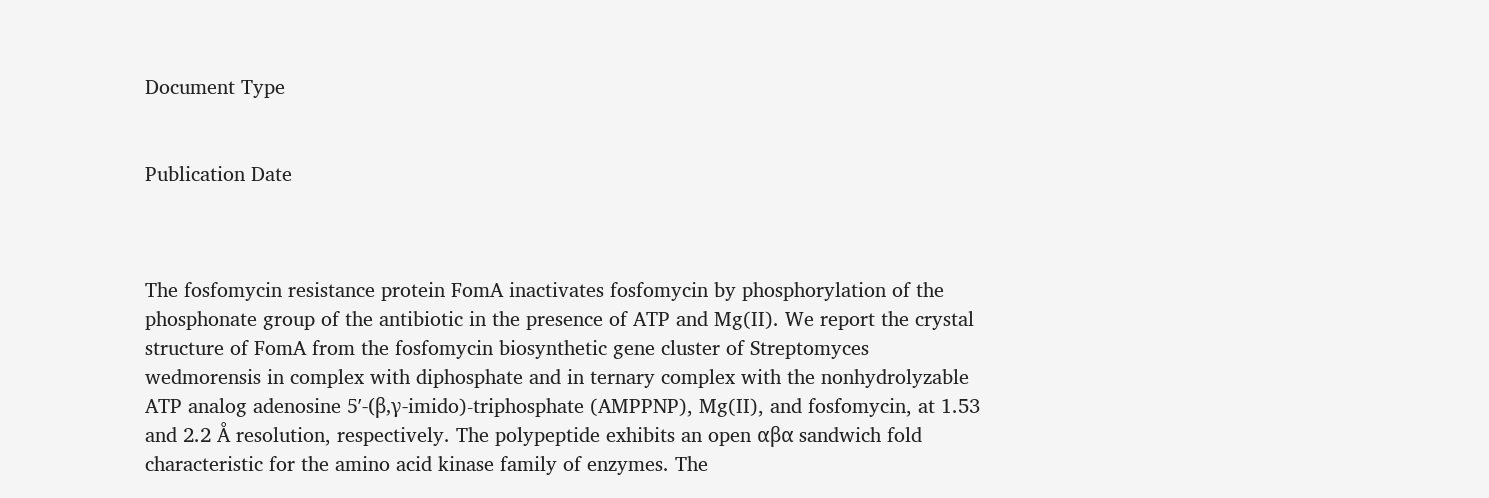Document Type


Publication Date



The fosfomycin resistance protein FomA inactivates fosfomycin by phosphorylation of the phosphonate group of the antibiotic in the presence of ATP and Mg(II). We report the crystal structure of FomA from the fosfomycin biosynthetic gene cluster of Streptomyces wedmorensis in complex with diphosphate and in ternary complex with the nonhydrolyzable ATP analog adenosine 5′-(β,γ-imido)-triphosphate (AMPPNP), Mg(II), and fosfomycin, at 1.53 and 2.2 Å resolution, respectively. The polypeptide exhibits an open αβα sandwich fold characteristic for the amino acid kinase family of enzymes. The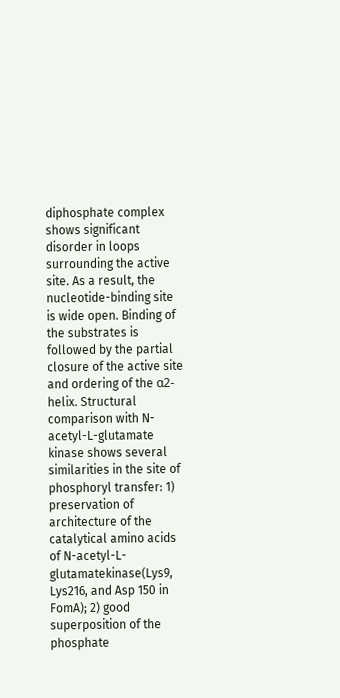diphosphate complex shows significant disorder in loops surrounding the active site. As a result, the nucleotide-binding site is wide open. Binding of the substrates is followed by the partial closure of the active site and ordering of the α2-helix. Structural comparison with N-acetyl-L-glutamate kinase shows several similarities in the site of phosphoryl transfer: 1) preservation of architecture of the catalytical amino acids of N-acetyl-L-glutamatekinase(Lys9, Lys216, and Asp 150 in FomA); 2) good superposition of the phosphate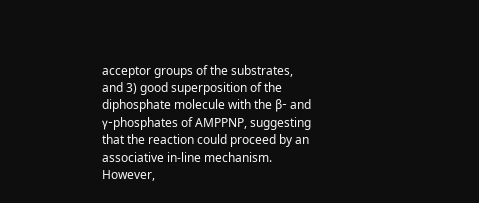acceptor groups of the substrates, and 3) good superposition of the diphosphate molecule with the β- and γ-phosphates of AMPPNP, suggesting that the reaction could proceed by an associative in-line mechanism. However,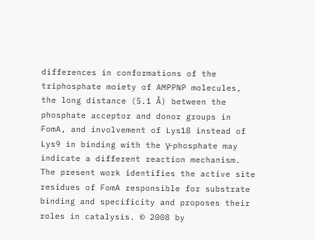differences in conformations of the triphosphate moiety of AMPPNP molecules, the long distance (5.1 Å) between the phosphate acceptor and donor groups in FomA, and involvement of Lys18 instead of Lys9 in binding with the γ-phosphate may indicate a different reaction mechanism. The present work identifies the active site residues of FomA responsible for substrate binding and specificity and proposes their roles in catalysis. © 2008 by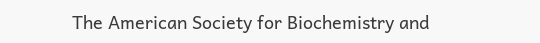The American Society for Biochemistry and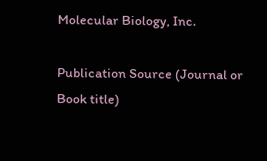Molecular Biology, Inc.

Publication Source (Journal or Book title)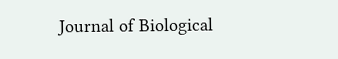Journal of Biological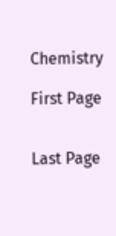Chemistry

First Page


Last Page